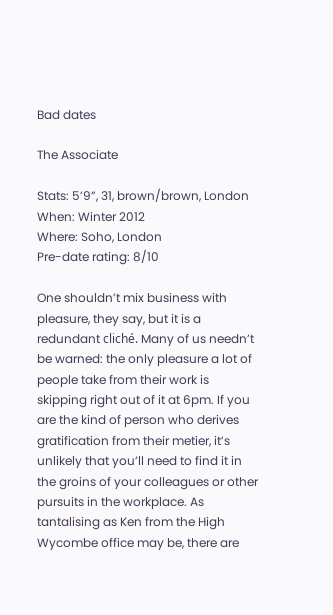Bad dates

The Associate

Stats: 5’9”, 31, brown/brown, London
When: Winter 2012
Where: Soho, London
Pre-date rating: 8/10

One shouldn’t mix business with pleasure, they say, but it is a redundant cliché. Many of us needn’t be warned: the only pleasure a lot of people take from their work is skipping right out of it at 6pm. If you are the kind of person who derives gratification from their metier, it’s unlikely that you’ll need to find it in the groins of your colleagues or other pursuits in the workplace. As tantalising as Ken from the High Wycombe office may be, there are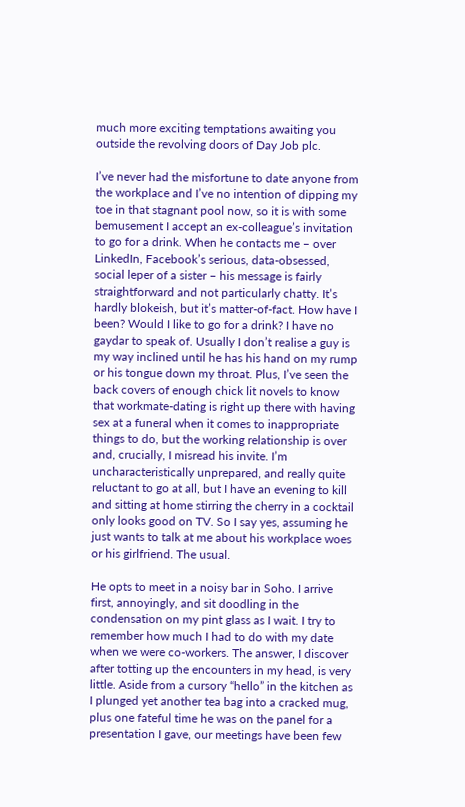much more exciting temptations awaiting you outside the revolving doors of Day Job plc.

I’ve never had the misfortune to date anyone from the workplace and I’ve no intention of dipping my toe in that stagnant pool now, so it is with some bemusement I accept an ex-colleague’s invitation to go for a drink. When he contacts me – over LinkedIn, Facebook’s serious, data-obsessed, social leper of a sister – his message is fairly straightforward and not particularly chatty. It’s hardly blokeish, but it’s matter-of-fact. How have I been? Would I like to go for a drink? I have no gaydar to speak of. Usually I don’t realise a guy is my way inclined until he has his hand on my rump or his tongue down my throat. Plus, I’ve seen the back covers of enough chick lit novels to know that workmate-dating is right up there with having sex at a funeral when it comes to inappropriate things to do, but the working relationship is over and, crucially, I misread his invite. I’m uncharacteristically unprepared, and really quite reluctant to go at all, but I have an evening to kill and sitting at home stirring the cherry in a cocktail only looks good on TV. So I say yes, assuming he just wants to talk at me about his workplace woes or his girlfriend. The usual.

He opts to meet in a noisy bar in Soho. I arrive first, annoyingly, and sit doodling in the condensation on my pint glass as I wait. I try to remember how much I had to do with my date when we were co-workers. The answer, I discover after totting up the encounters in my head, is very little. Aside from a cursory “hello” in the kitchen as I plunged yet another tea bag into a cracked mug, plus one fateful time he was on the panel for a presentation I gave, our meetings have been few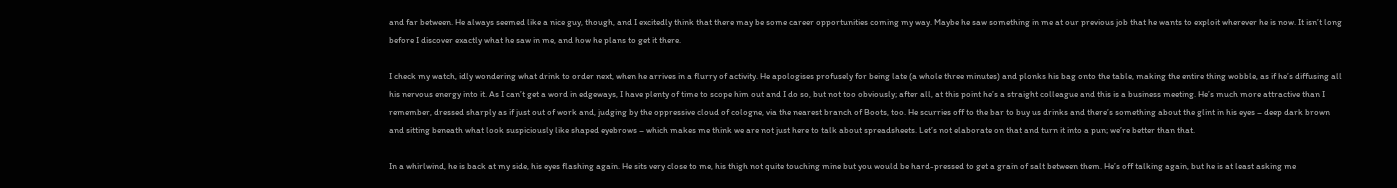and far between. He always seemed like a nice guy, though, and I excitedly think that there may be some career opportunities coming my way. Maybe he saw something in me at our previous job that he wants to exploit wherever he is now. It isn’t long before I discover exactly what he saw in me, and how he plans to get it there.

I check my watch, idly wondering what drink to order next, when he arrives in a flurry of activity. He apologises profusely for being late (a whole three minutes) and plonks his bag onto the table, making the entire thing wobble, as if he’s diffusing all his nervous energy into it. As I can’t get a word in edgeways, I have plenty of time to scope him out and I do so, but not too obviously; after all, at this point he’s a straight colleague and this is a business meeting. He’s much more attractive than I remember, dressed sharply as if just out of work and, judging by the oppressive cloud of cologne, via the nearest branch of Boots, too. He scurries off to the bar to buy us drinks and there’s something about the glint in his eyes – deep dark brown and sitting beneath what look suspiciously like shaped eyebrows – which makes me think we are not just here to talk about spreadsheets. Let’s not elaborate on that and turn it into a pun; we’re better than that.

In a whirlwind, he is back at my side, his eyes flashing again. He sits very close to me, his thigh not quite touching mine but you would be hard-pressed to get a grain of salt between them. He’s off talking again, but he is at least asking me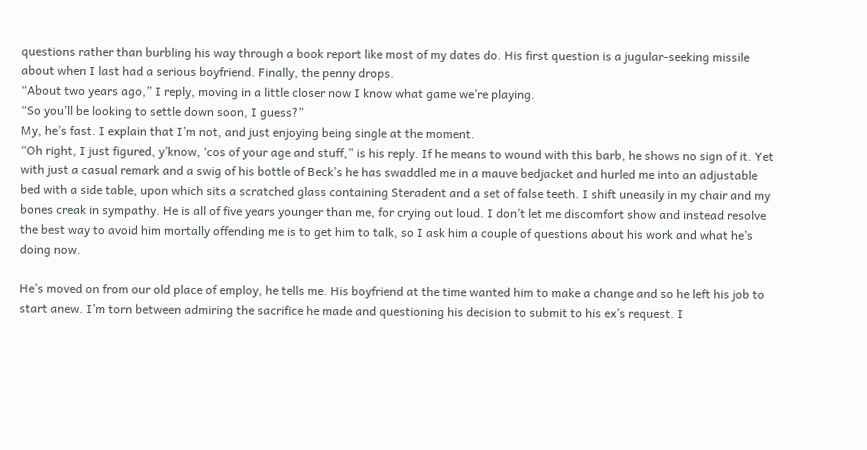questions rather than burbling his way through a book report like most of my dates do. His first question is a jugular-seeking missile about when I last had a serious boyfriend. Finally, the penny drops.
“About two years ago,” I reply, moving in a little closer now I know what game we’re playing.
“So you’ll be looking to settle down soon, I guess?”
My, he’s fast. I explain that I’m not, and just enjoying being single at the moment.
“Oh right, I just figured, y’know, ‘cos of your age and stuff,” is his reply. If he means to wound with this barb, he shows no sign of it. Yet with just a casual remark and a swig of his bottle of Beck’s he has swaddled me in a mauve bedjacket and hurled me into an adjustable bed with a side table, upon which sits a scratched glass containing Steradent and a set of false teeth. I shift uneasily in my chair and my bones creak in sympathy. He is all of five years younger than me, for crying out loud. I don’t let me discomfort show and instead resolve the best way to avoid him mortally offending me is to get him to talk, so I ask him a couple of questions about his work and what he’s doing now.

He’s moved on from our old place of employ, he tells me. His boyfriend at the time wanted him to make a change and so he left his job to start anew. I’m torn between admiring the sacrifice he made and questioning his decision to submit to his ex’s request. I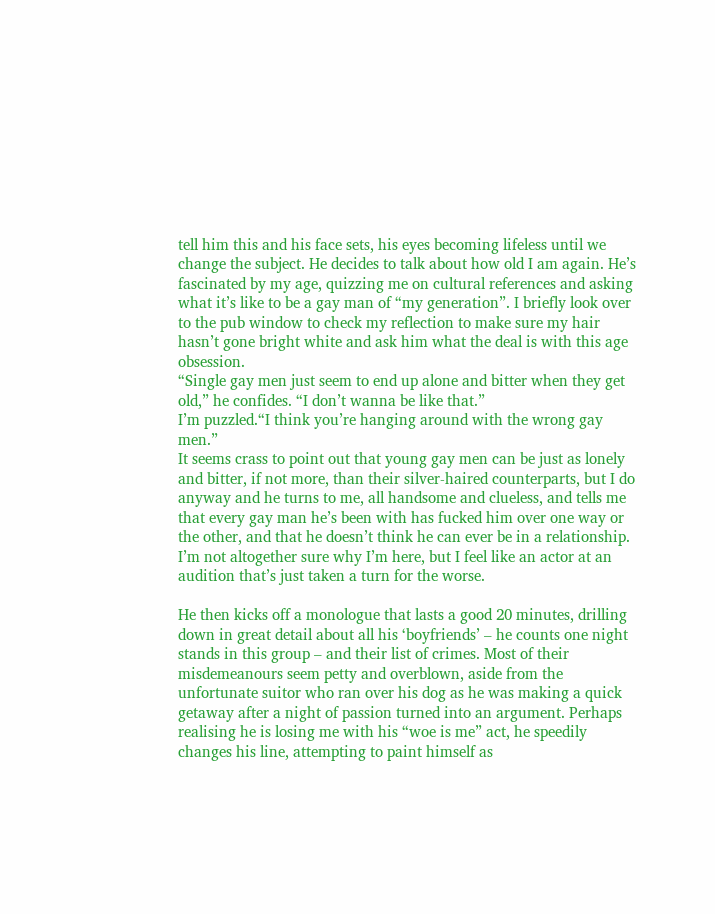tell him this and his face sets, his eyes becoming lifeless until we change the subject. He decides to talk about how old I am again. He’s fascinated by my age, quizzing me on cultural references and asking what it’s like to be a gay man of “my generation”. I briefly look over to the pub window to check my reflection to make sure my hair hasn’t gone bright white and ask him what the deal is with this age obsession.
“Single gay men just seem to end up alone and bitter when they get old,” he confides. “I don’t wanna be like that.”
I’m puzzled.“I think you’re hanging around with the wrong gay men.”
It seems crass to point out that young gay men can be just as lonely and bitter, if not more, than their silver-haired counterparts, but I do anyway and he turns to me, all handsome and clueless, and tells me that every gay man he’s been with has fucked him over one way or the other, and that he doesn’t think he can ever be in a relationship. I’m not altogether sure why I’m here, but I feel like an actor at an audition that’s just taken a turn for the worse.

He then kicks off a monologue that lasts a good 20 minutes, drilling down in great detail about all his ‘boyfriends’ – he counts one night stands in this group – and their list of crimes. Most of their misdemeanours seem petty and overblown, aside from the unfortunate suitor who ran over his dog as he was making a quick getaway after a night of passion turned into an argument. Perhaps realising he is losing me with his “woe is me” act, he speedily changes his line, attempting to paint himself as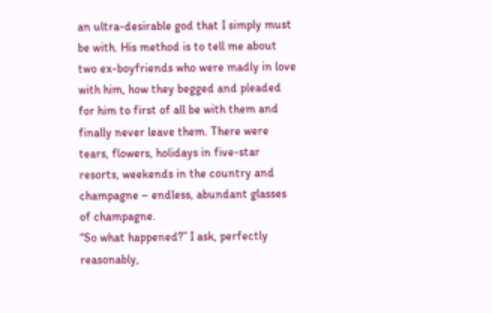an ultra-desirable god that I simply must be with. His method is to tell me about two ex-boyfriends who were madly in love with him, how they begged and pleaded for him to first of all be with them and finally never leave them. There were tears, flowers, holidays in five-star resorts, weekends in the country and champagne – endless, abundant glasses of champagne.
“So what happened?” I ask, perfectly reasonably,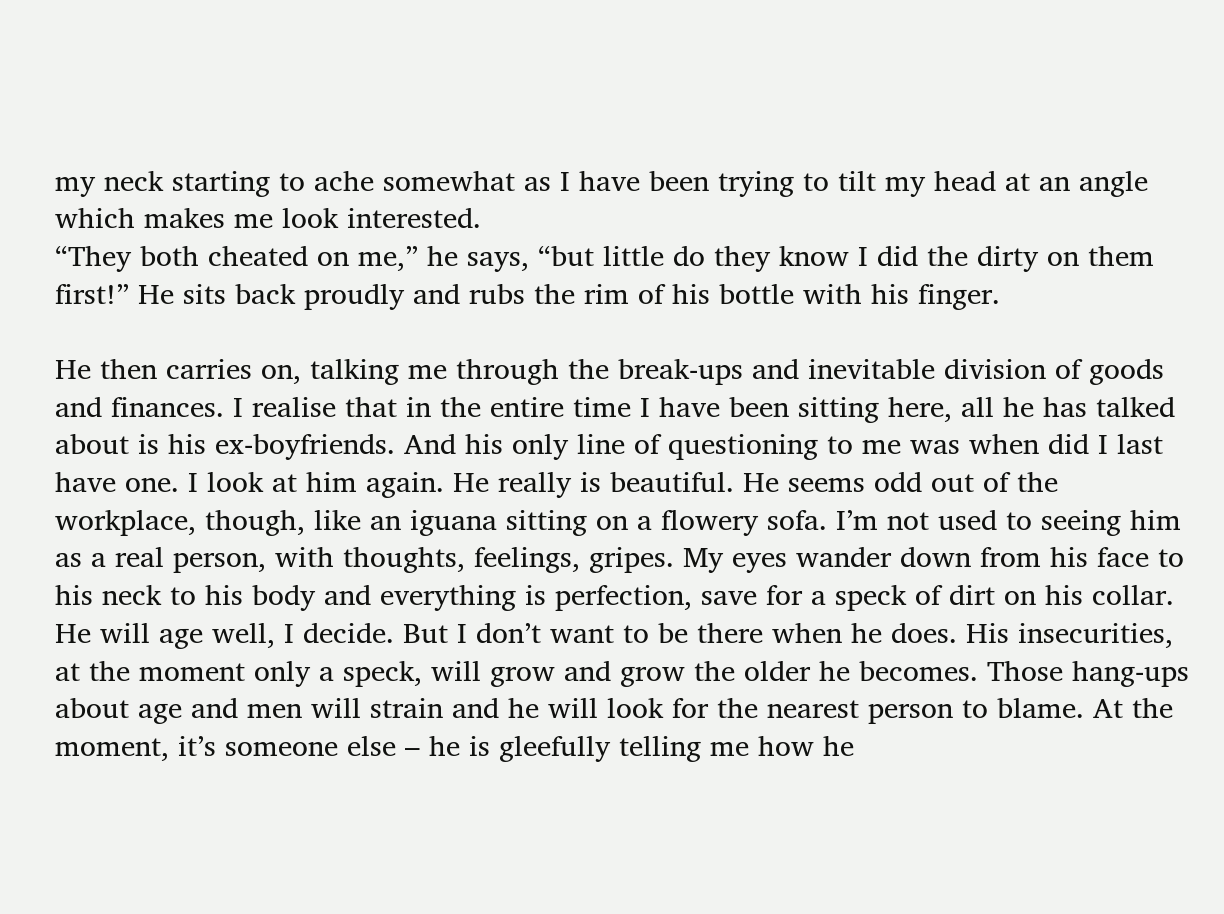my neck starting to ache somewhat as I have been trying to tilt my head at an angle which makes me look interested.
“They both cheated on me,” he says, “but little do they know I did the dirty on them first!” He sits back proudly and rubs the rim of his bottle with his finger.

He then carries on, talking me through the break-ups and inevitable division of goods and finances. I realise that in the entire time I have been sitting here, all he has talked about is his ex-boyfriends. And his only line of questioning to me was when did I last have one. I look at him again. He really is beautiful. He seems odd out of the workplace, though, like an iguana sitting on a flowery sofa. I’m not used to seeing him as a real person, with thoughts, feelings, gripes. My eyes wander down from his face to his neck to his body and everything is perfection, save for a speck of dirt on his collar. He will age well, I decide. But I don’t want to be there when he does. His insecurities, at the moment only a speck, will grow and grow the older he becomes. Those hang-ups about age and men will strain and he will look for the nearest person to blame. At the moment, it’s someone else – he is gleefully telling me how he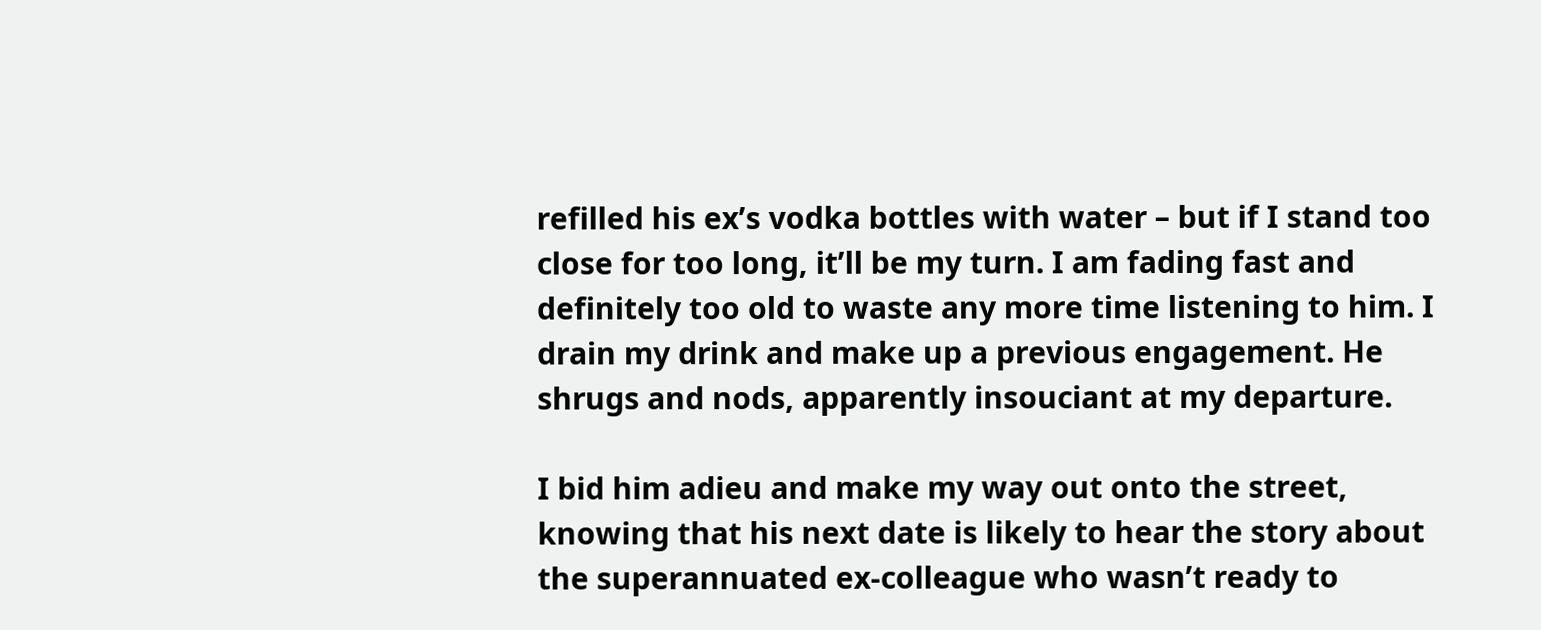refilled his ex’s vodka bottles with water – but if I stand too close for too long, it’ll be my turn. I am fading fast and definitely too old to waste any more time listening to him. I drain my drink and make up a previous engagement. He shrugs and nods, apparently insouciant at my departure.

I bid him adieu and make my way out onto the street, knowing that his next date is likely to hear the story about the superannuated ex-colleague who wasn’t ready to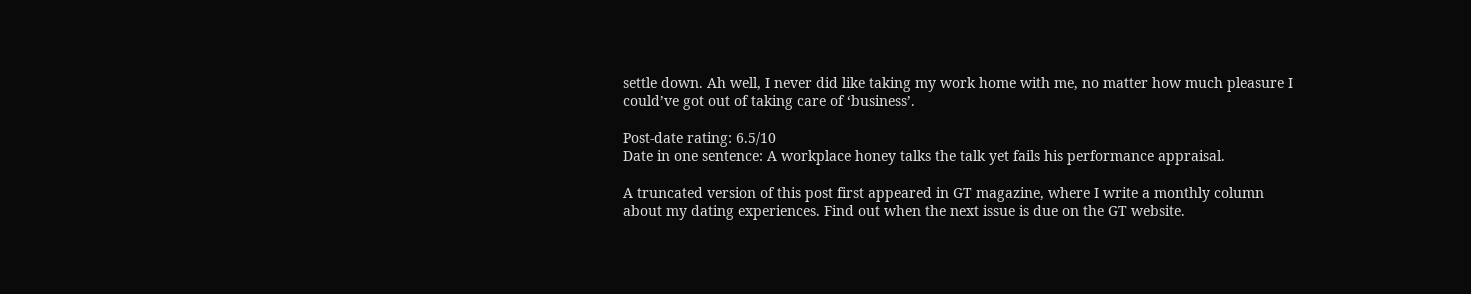settle down. Ah well, I never did like taking my work home with me, no matter how much pleasure I could’ve got out of taking care of ‘business’.

Post-date rating: 6.5/10
Date in one sentence: A workplace honey talks the talk yet fails his performance appraisal.

A truncated version of this post first appeared in GT magazine, where I write a monthly column about my dating experiences. Find out when the next issue is due on the GT website.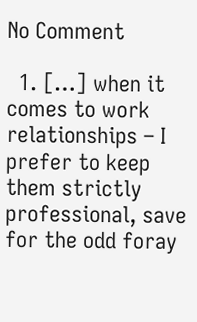No Comment

  1. […] when it comes to work relationships – I prefer to keep them strictly professional, save for the odd foray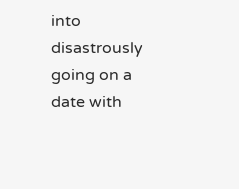into disastrously going on a date with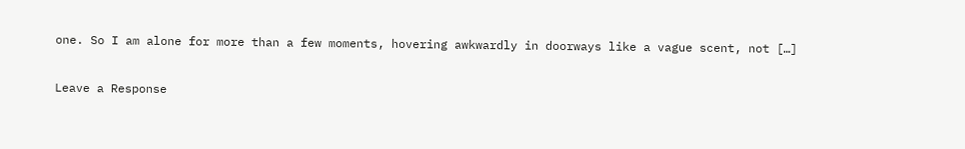one. So I am alone for more than a few moments, hovering awkwardly in doorways like a vague scent, not […]

Leave a Response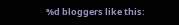%d bloggers like this: